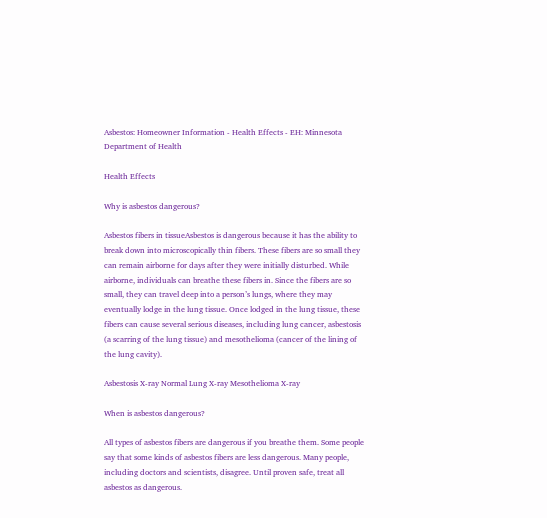Asbestos: Homeowner Information - Health Effects - EH: Minnesota Department of Health

Health Effects

Why is asbestos dangerous?

Asbestos fibers in tissueAsbestos is dangerous because it has the ability to break down into microscopically thin fibers. These fibers are so small they can remain airborne for days after they were initially disturbed. While airborne, individuals can breathe these fibers in. Since the fibers are so small, they can travel deep into a person’s lungs, where they may eventually lodge in the lung tissue. Once lodged in the lung tissue, these fibers can cause several serious diseases, including lung cancer, asbestosis (a scarring of the lung tissue) and mesothelioma (cancer of the lining of the lung cavity).

Asbestosis X-ray Normal Lung X-ray Mesothelioma X-ray

When is asbestos dangerous?

All types of asbestos fibers are dangerous if you breathe them. Some people say that some kinds of asbestos fibers are less dangerous. Many people, including doctors and scientists, disagree. Until proven safe, treat all asbestos as dangerous.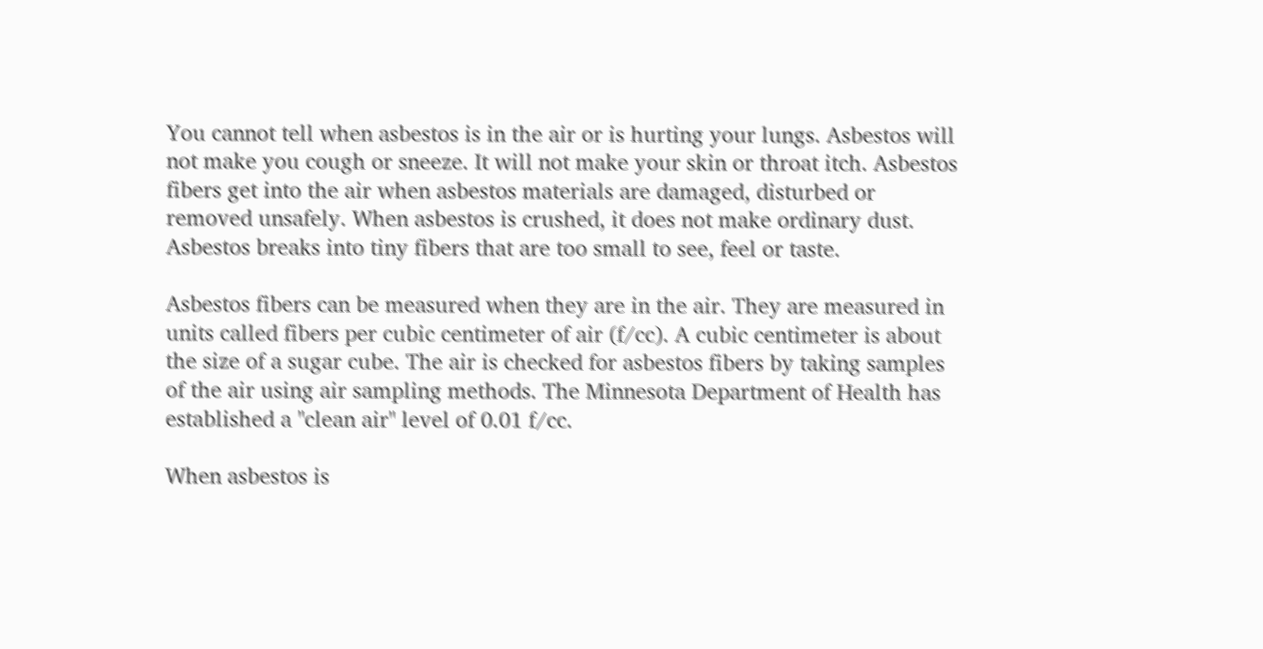You cannot tell when asbestos is in the air or is hurting your lungs. Asbestos will not make you cough or sneeze. It will not make your skin or throat itch. Asbestos fibers get into the air when asbestos materials are damaged, disturbed or removed unsafely. When asbestos is crushed, it does not make ordinary dust. Asbestos breaks into tiny fibers that are too small to see, feel or taste.

Asbestos fibers can be measured when they are in the air. They are measured in units called fibers per cubic centimeter of air (f/cc). A cubic centimeter is about the size of a sugar cube. The air is checked for asbestos fibers by taking samples of the air using air sampling methods. The Minnesota Department of Health has established a "clean air" level of 0.01 f/cc.

When asbestos is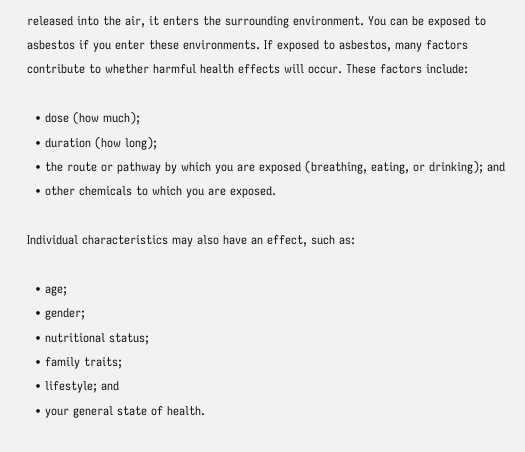released into the air, it enters the surrounding environment. You can be exposed to asbestos if you enter these environments. If exposed to asbestos, many factors contribute to whether harmful health effects will occur. These factors include:

  • dose (how much);
  • duration (how long);
  • the route or pathway by which you are exposed (breathing, eating, or drinking); and
  • other chemicals to which you are exposed.

Individual characteristics may also have an effect, such as:

  • age;
  • gender;
  • nutritional status;
  • family traits;
  • lifestyle; and
  • your general state of health.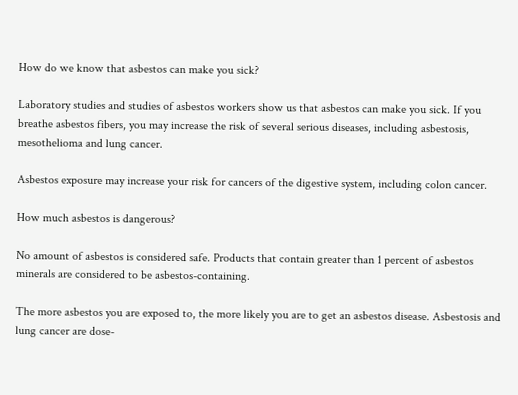How do we know that asbestos can make you sick?

Laboratory studies and studies of asbestos workers show us that asbestos can make you sick. If you breathe asbestos fibers, you may increase the risk of several serious diseases, including asbestosis, mesothelioma and lung cancer.

Asbestos exposure may increase your risk for cancers of the digestive system, including colon cancer.

How much asbestos is dangerous?

No amount of asbestos is considered safe. Products that contain greater than 1 percent of asbestos minerals are considered to be asbestos-containing.

The more asbestos you are exposed to, the more likely you are to get an asbestos disease. Asbestosis and lung cancer are dose-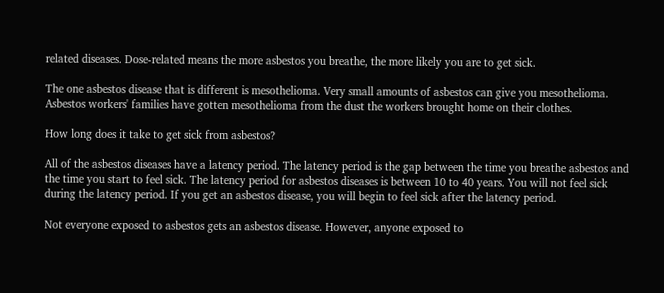related diseases. Dose-related means the more asbestos you breathe, the more likely you are to get sick.

The one asbestos disease that is different is mesothelioma. Very small amounts of asbestos can give you mesothelioma. Asbestos workers' families have gotten mesothelioma from the dust the workers brought home on their clothes.

How long does it take to get sick from asbestos?

All of the asbestos diseases have a latency period. The latency period is the gap between the time you breathe asbestos and the time you start to feel sick. The latency period for asbestos diseases is between 10 to 40 years. You will not feel sick during the latency period. If you get an asbestos disease, you will begin to feel sick after the latency period.

Not everyone exposed to asbestos gets an asbestos disease. However, anyone exposed to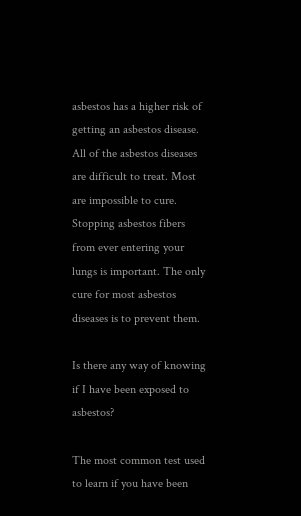asbestos has a higher risk of getting an asbestos disease. All of the asbestos diseases are difficult to treat. Most are impossible to cure. Stopping asbestos fibers from ever entering your lungs is important. The only cure for most asbestos diseases is to prevent them.

Is there any way of knowing if I have been exposed to asbestos?

The most common test used to learn if you have been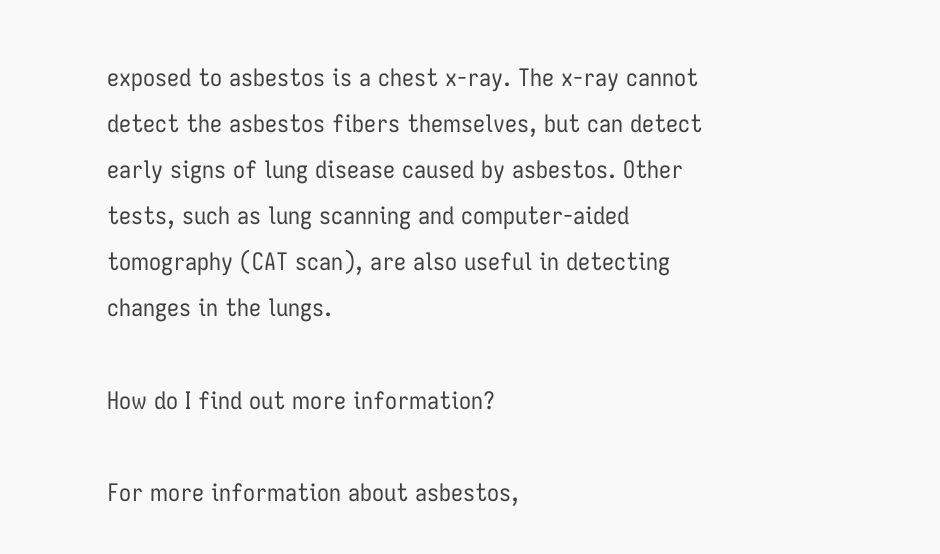exposed to asbestos is a chest x-ray. The x-ray cannot detect the asbestos fibers themselves, but can detect early signs of lung disease caused by asbestos. Other tests, such as lung scanning and computer-aided tomography (CAT scan), are also useful in detecting changes in the lungs.

How do I find out more information?

For more information about asbestos,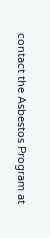contact the Asbestos Program at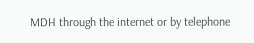MDH through the internet or by telephone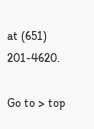at (651) 201-4620.

Go to > top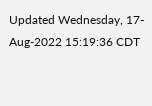Updated Wednesday, 17-Aug-2022 15:19:36 CDT